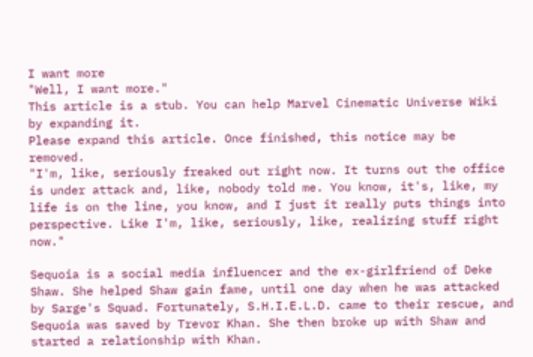I want more
"Well, I want more."
This article is a stub. You can help Marvel Cinematic Universe Wiki by expanding it.
Please expand this article. Once finished, this notice may be removed.
"I'm, like, seriously freaked out right now. It turns out the office is under attack and, like, nobody told me. You know, it's, like, my life is on the line, you know, and I just it really puts things into perspective. Like I'm, like, seriously, like, realizing stuff right now."

Sequoia is a social media influencer and the ex-girlfriend of Deke Shaw. She helped Shaw gain fame, until one day when he was attacked by Sarge's Squad. Fortunately, S.H.I.E.L.D. came to their rescue, and Sequoia was saved by Trevor Khan. She then broke up with Shaw and started a relationship with Khan.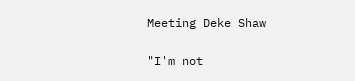Meeting Deke Shaw

"I'm not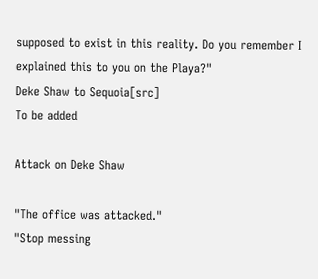supposed to exist in this reality. Do you remember I explained this to you on the Playa?"
Deke Shaw to Sequoia[src]
To be added

Attack on Deke Shaw

"The office was attacked."
"Stop messing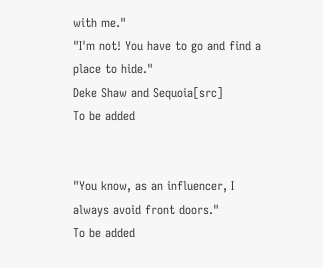with me."
"I'm not! You have to go and find a place to hide."
Deke Shaw and Sequoia[src]
To be added


"You know, as an influencer, I always avoid front doors."
To be added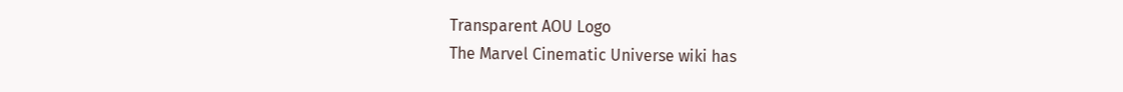Transparent AOU Logo
The Marvel Cinematic Universe wiki has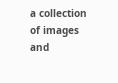a collection of images and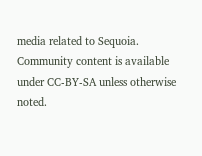media related to Sequoia.
Community content is available under CC-BY-SA unless otherwise noted.